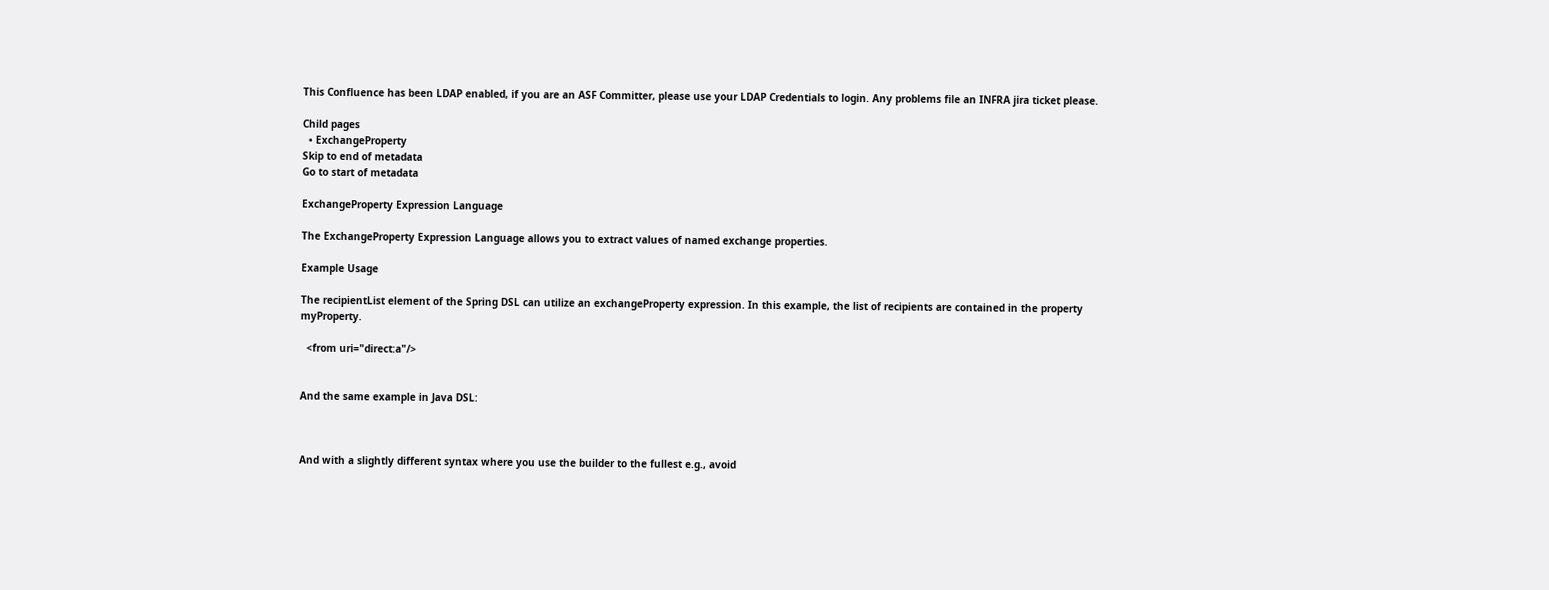This Confluence has been LDAP enabled, if you are an ASF Committer, please use your LDAP Credentials to login. Any problems file an INFRA jira ticket please.

Child pages
  • ExchangeProperty
Skip to end of metadata
Go to start of metadata

ExchangeProperty Expression Language

The ExchangeProperty Expression Language allows you to extract values of named exchange properties.

Example Usage

The recipientList element of the Spring DSL can utilize an exchangeProperty expression. In this example, the list of recipients are contained in the property myProperty.

  <from uri="direct:a"/>


And the same example in Java DSL:



And with a slightly different syntax where you use the builder to the fullest e.g., avoid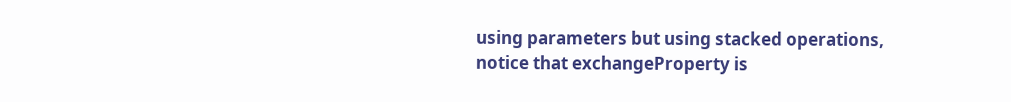using parameters but using stacked operations, notice that exchangeProperty is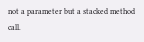not a parameter but a stacked method call.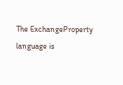The ExchangeProperty language is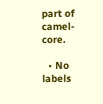part of camel-core.

  • No labels